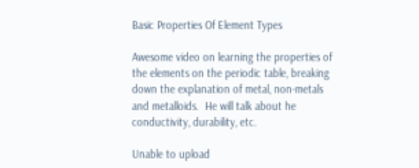Basic Properties Of Element Types

Awesome video on learning the properties of the elements on the periodic table, breaking down the explanation of metal, non-metals and metalloids.  He will talk about he conductivity, durability, etc.

Unable to upload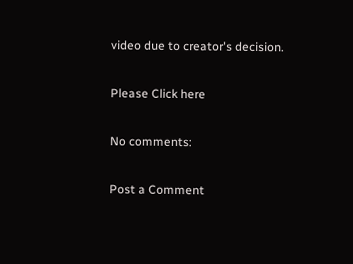video due to creator's decision.

Please Click here

No comments:

Post a Comment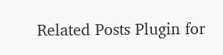Related Posts Plugin for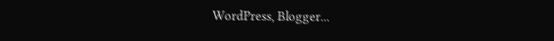WordPress, Blogger...